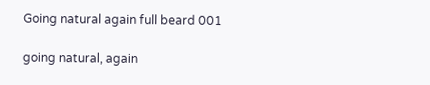Going natural again full beard 001

going natural, again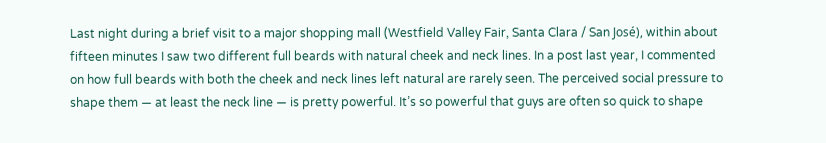Last night during a brief visit to a major shopping mall (Westfield Valley Fair, Santa Clara / San José), within about fifteen minutes I saw two different full beards with natural cheek and neck lines. In a post last year, I commented on how full beards with both the cheek and neck lines left natural are rarely seen. The perceived social pressure to shape them — at least the neck line — is pretty powerful. It’s so powerful that guys are often so quick to shape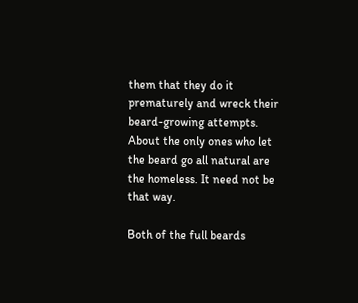them that they do it prematurely and wreck their beard-growing attempts. About the only ones who let the beard go all natural are the homeless. It need not be that way.

Both of the full beards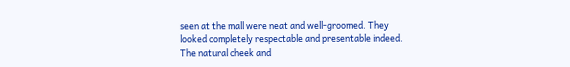seen at the mall were neat and well-groomed. They looked completely respectable and presentable indeed. The natural cheek and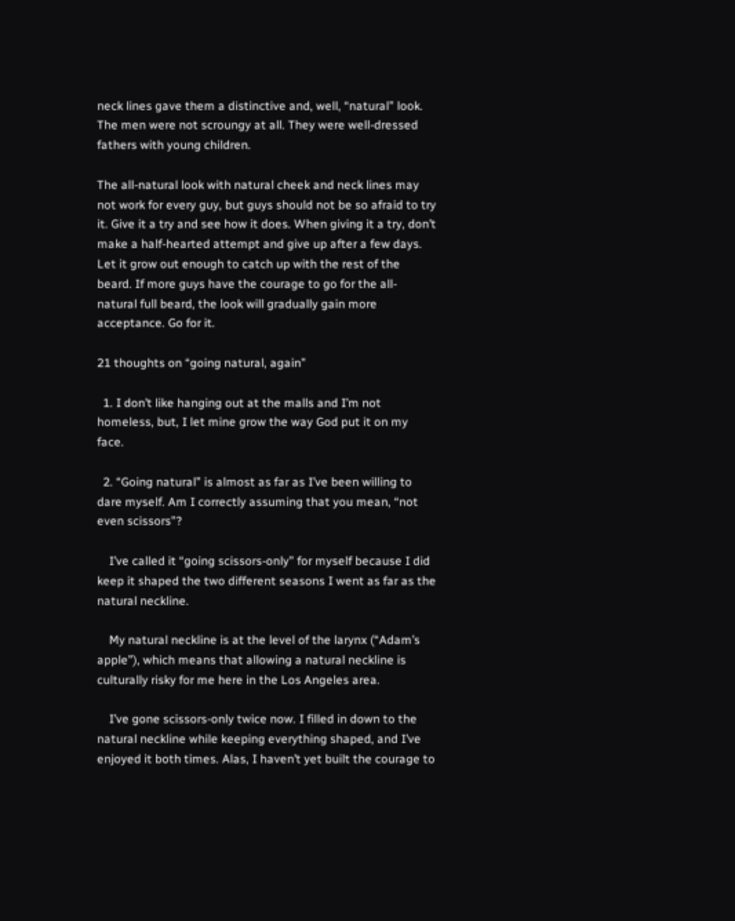neck lines gave them a distinctive and, well, “natural” look. The men were not scroungy at all. They were well-dressed fathers with young children.

The all-natural look with natural cheek and neck lines may not work for every guy, but guys should not be so afraid to try it. Give it a try and see how it does. When giving it a try, don’t make a half-hearted attempt and give up after a few days. Let it grow out enough to catch up with the rest of the beard. If more guys have the courage to go for the all-natural full beard, the look will gradually gain more acceptance. Go for it.

21 thoughts on “going natural, again”

  1. I don’t like hanging out at the malls and I’m not homeless, but, I let mine grow the way God put it on my face.

  2. “Going natural” is almost as far as I’ve been willing to dare myself. Am I correctly assuming that you mean, “not even scissors”?

    I’ve called it “going scissors-only” for myself because I did keep it shaped the two different seasons I went as far as the natural neckline.

    My natural neckline is at the level of the larynx (“Adam’s apple”), which means that allowing a natural neckline is culturally risky for me here in the Los Angeles area.

    I’ve gone scissors-only twice now. I filled in down to the natural neckline while keeping everything shaped, and I’ve enjoyed it both times. Alas, I haven’t yet built the courage to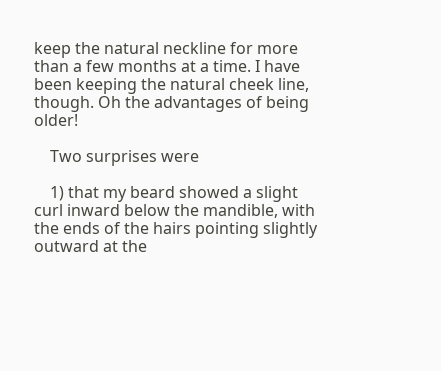keep the natural neckline for more than a few months at a time. I have been keeping the natural cheek line, though. Oh the advantages of being older!

    Two surprises were

    1) that my beard showed a slight curl inward below the mandible, with the ends of the hairs pointing slightly outward at the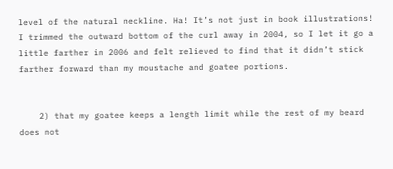level of the natural neckline. Ha! It’s not just in book illustrations! I trimmed the outward bottom of the curl away in 2004, so I let it go a little farther in 2006 and felt relieved to find that it didn’t stick farther forward than my moustache and goatee portions.


    2) that my goatee keeps a length limit while the rest of my beard does not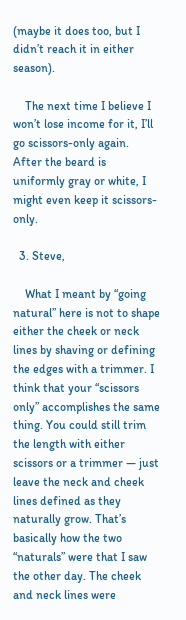(maybe it does too, but I didn’t reach it in either season).

    The next time I believe I won’t lose income for it, I’ll go scissors-only again. After the beard is uniformly gray or white, I might even keep it scissors-only.

  3. Steve,

    What I meant by “going natural” here is not to shape either the cheek or neck lines by shaving or defining the edges with a trimmer. I think that your “scissors only” accomplishes the same thing. You could still trim the length with either scissors or a trimmer — just leave the neck and cheek lines defined as they naturally grow. That’s basically how the two “naturals” were that I saw the other day. The cheek and neck lines were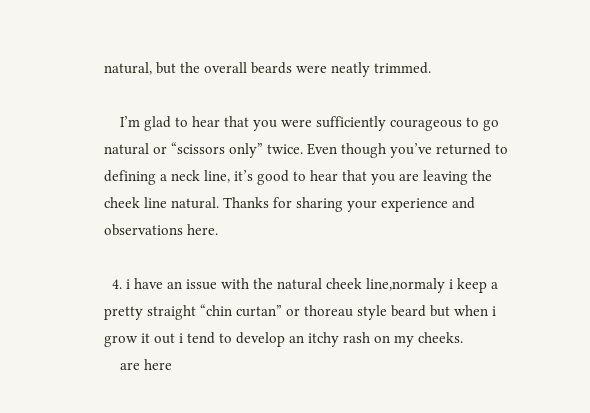natural, but the overall beards were neatly trimmed.

    I’m glad to hear that you were sufficiently courageous to go natural or “scissors only” twice. Even though you’ve returned to defining a neck line, it’s good to hear that you are leaving the cheek line natural. Thanks for sharing your experience and observations here.

  4. i have an issue with the natural cheek line,normaly i keep a pretty straight “chin curtan” or thoreau style beard but when i grow it out i tend to develop an itchy rash on my cheeks.
    are here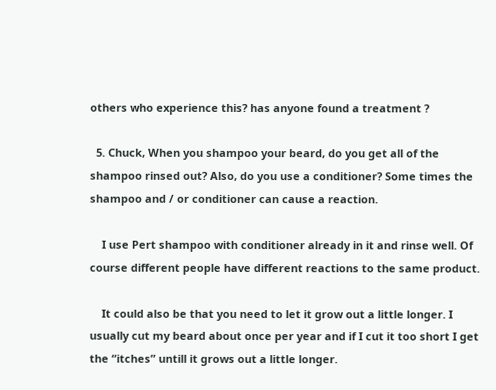others who experience this? has anyone found a treatment ?

  5. Chuck, When you shampoo your beard, do you get all of the shampoo rinsed out? Also, do you use a conditioner? Some times the shampoo and / or conditioner can cause a reaction.

    I use Pert shampoo with conditioner already in it and rinse well. Of course different people have different reactions to the same product.

    It could also be that you need to let it grow out a little longer. I usually cut my beard about once per year and if I cut it too short I get the “itches” untill it grows out a little longer.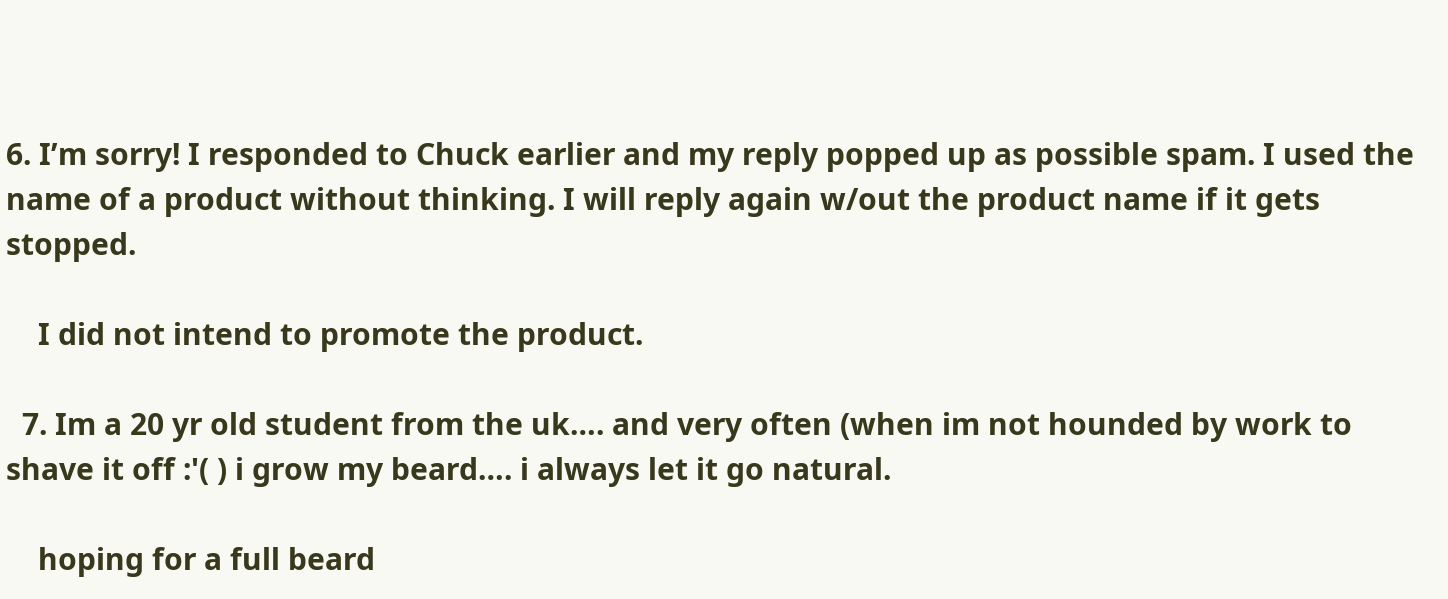6. I’m sorry! I responded to Chuck earlier and my reply popped up as possible spam. I used the name of a product without thinking. I will reply again w/out the product name if it gets stopped.

    I did not intend to promote the product.

  7. Im a 20 yr old student from the uk…. and very often (when im not hounded by work to shave it off :'( ) i grow my beard…. i always let it go natural.

    hoping for a full beard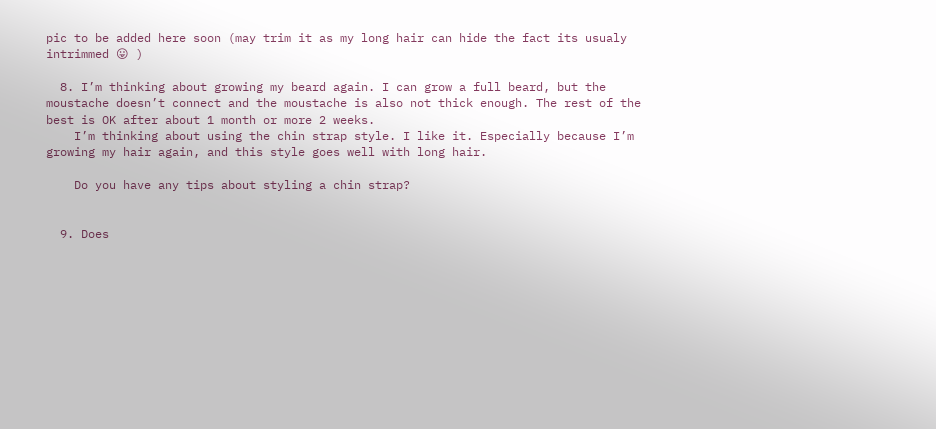pic to be added here soon (may trim it as my long hair can hide the fact its usualy intrimmed 😛 )

  8. I’m thinking about growing my beard again. I can grow a full beard, but the moustache doesn’t connect and the moustache is also not thick enough. The rest of the best is OK after about 1 month or more 2 weeks.
    I’m thinking about using the chin strap style. I like it. Especially because I’m growing my hair again, and this style goes well with long hair.

    Do you have any tips about styling a chin strap?


  9. Does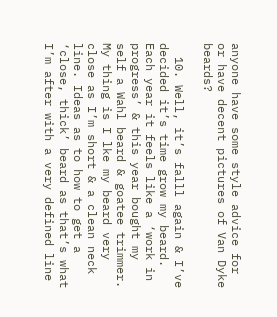anyone have some style advice for or have decent pictures of Van Dyke beards?

  10. Well, it’s falll again & I’ve decided it’s time grow my beard. Each year it feels like a ‘work in progress’ & this year bought my self a Wahl beard & goatee trimmer. My thing is I lke my beard very close as I’m short & a clean neck line. Ideas as to how to get a ‘close, thick’ beard as that’s what I’m after with a very defined line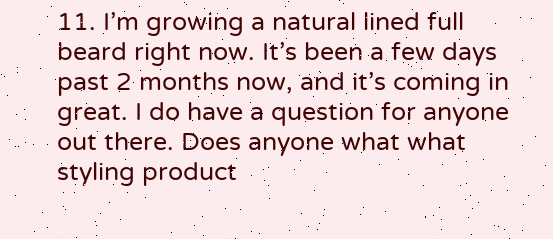11. I’m growing a natural lined full beard right now. It’s been a few days past 2 months now, and it’s coming in great. I do have a question for anyone out there. Does anyone what what styling product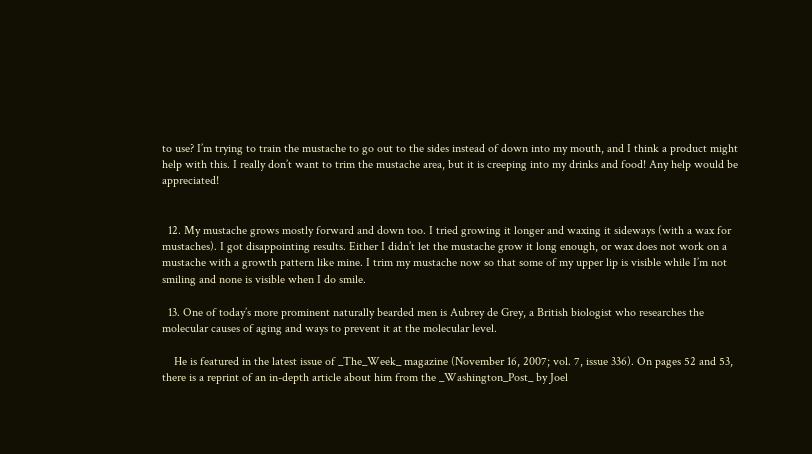to use? I’m trying to train the mustache to go out to the sides instead of down into my mouth, and I think a product might help with this. I really don’t want to trim the mustache area, but it is creeping into my drinks and food! Any help would be appreciated!


  12. My mustache grows mostly forward and down too. I tried growing it longer and waxing it sideways (with a wax for mustaches). I got disappointing results. Either I didn’t let the mustache grow it long enough, or wax does not work on a mustache with a growth pattern like mine. I trim my mustache now so that some of my upper lip is visible while I’m not smiling and none is visible when I do smile.

  13. One of today’s more prominent naturally bearded men is Aubrey de Grey, a British biologist who researches the molecular causes of aging and ways to prevent it at the molecular level.

    He is featured in the latest issue of _The_Week_ magazine (November 16, 2007; vol. 7, issue 336). On pages 52 and 53, there is a reprint of an in-depth article about him from the _Washington_Post_ by Joel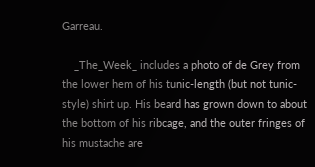Garreau.

    _The_Week_ includes a photo of de Grey from the lower hem of his tunic-length (but not tunic-style) shirt up. His beard has grown down to about the bottom of his ribcage, and the outer fringes of his mustache are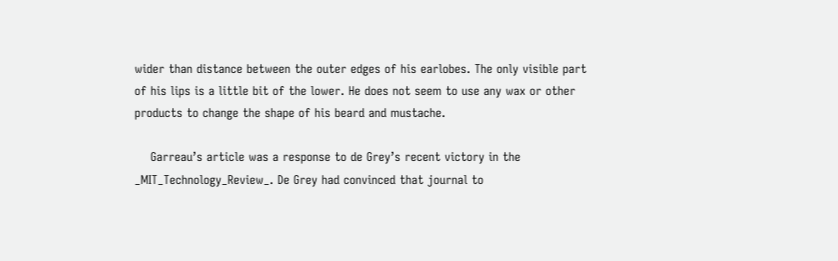wider than distance between the outer edges of his earlobes. The only visible part of his lips is a little bit of the lower. He does not seem to use any wax or other products to change the shape of his beard and mustache.

    Garreau’s article was a response to de Grey’s recent victory in the _MIT_Technology_Review_. De Grey had convinced that journal to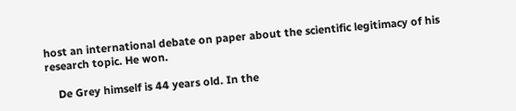host an international debate on paper about the scientific legitimacy of his research topic. He won.

    De Grey himself is 44 years old. In the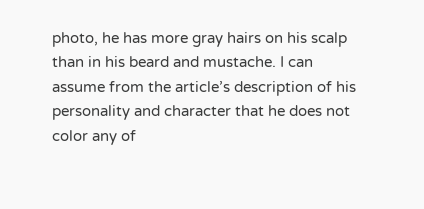photo, he has more gray hairs on his scalp than in his beard and mustache. I can assume from the article’s description of his personality and character that he does not color any of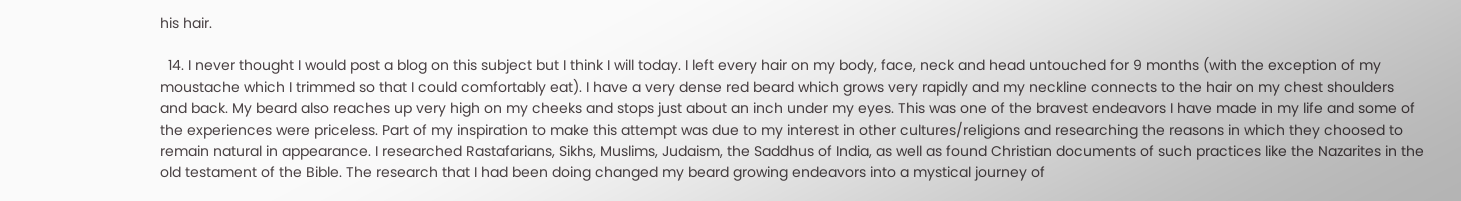his hair.

  14. I never thought I would post a blog on this subject but I think I will today. I left every hair on my body, face, neck and head untouched for 9 months (with the exception of my moustache which I trimmed so that I could comfortably eat). I have a very dense red beard which grows very rapidly and my neckline connects to the hair on my chest shoulders and back. My beard also reaches up very high on my cheeks and stops just about an inch under my eyes. This was one of the bravest endeavors I have made in my life and some of the experiences were priceless. Part of my inspiration to make this attempt was due to my interest in other cultures/religions and researching the reasons in which they choosed to remain natural in appearance. I researched Rastafarians, Sikhs, Muslims, Judaism, the Saddhus of India, as well as found Christian documents of such practices like the Nazarites in the old testament of the Bible. The research that I had been doing changed my beard growing endeavors into a mystical journey of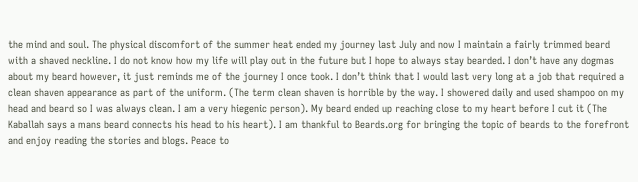the mind and soul. The physical discomfort of the summer heat ended my journey last July and now I maintain a fairly trimmed beard with a shaved neckline. I do not know how my life will play out in the future but I hope to always stay bearded. I don’t have any dogmas about my beard however, it just reminds me of the journey I once took. I don’t think that I would last very long at a job that required a clean shaven appearance as part of the uniform. (The term clean shaven is horrible by the way. I showered daily and used shampoo on my head and beard so I was always clean. I am a very hiegenic person). My beard ended up reaching close to my heart before I cut it (The Kaballah says a mans beard connects his head to his heart). I am thankful to Beards.org for bringing the topic of beards to the forefront and enjoy reading the stories and blogs. Peace to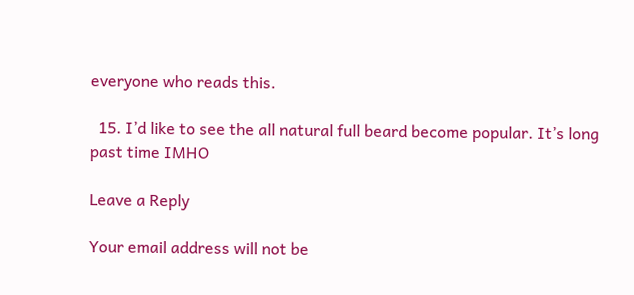everyone who reads this.

  15. I’d like to see the all natural full beard become popular. It’s long past time IMHO

Leave a Reply

Your email address will not be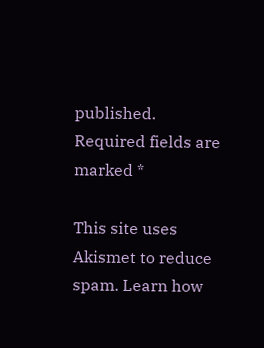published. Required fields are marked *

This site uses Akismet to reduce spam. Learn how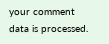your comment data is processed.